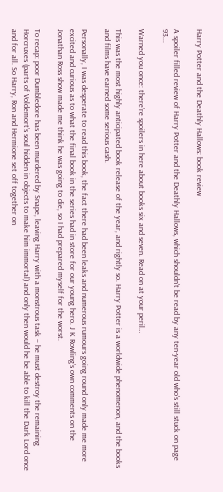Harry Potter and the Deathly Hallows: book review

A spoiler filled review of Harry Potter and the Deathly Hallows, which shouldn't be read by any ten-year old who's still stuck on page 93...

Warned you once: there’re spoilers in here about books six and seven. Read on at your peril…

This was the most highly anticipated book release of the year, and rightly so. Harry Potter is a worldwide phenomenon, and the books and films have earned some serious cash.

Personally, I was desperate to read this book, the fact there had been leaks and numerous rumours going round only made me more excited and curious as to what the final book in the series had in store for our young hero. J K Rowling’s own comments on the Jonathan Ross show made me think he was going to die, so I had prepared myself for the worst.

To recap: poor Dumbledore has been murdered by Snape, leaving Harry with a monstrous task – he must destroy the remaining Horcruxes (parts of Voldemort’s soul hidden in objects to make him immortal) and only then would he be able to kill the Dark Lord once and for all. So Harry, Ron and Hermione set off together on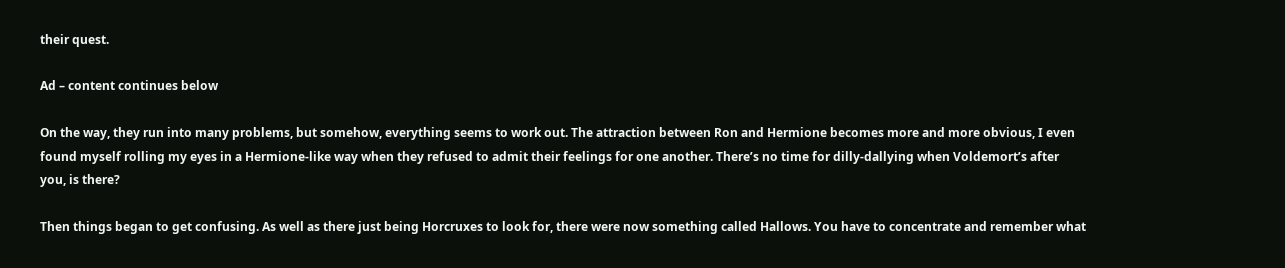their quest.

Ad – content continues below

On the way, they run into many problems, but somehow, everything seems to work out. The attraction between Ron and Hermione becomes more and more obvious, I even found myself rolling my eyes in a Hermione-like way when they refused to admit their feelings for one another. There’s no time for dilly-dallying when Voldemort’s after you, is there?

Then things began to get confusing. As well as there just being Horcruxes to look for, there were now something called Hallows. You have to concentrate and remember what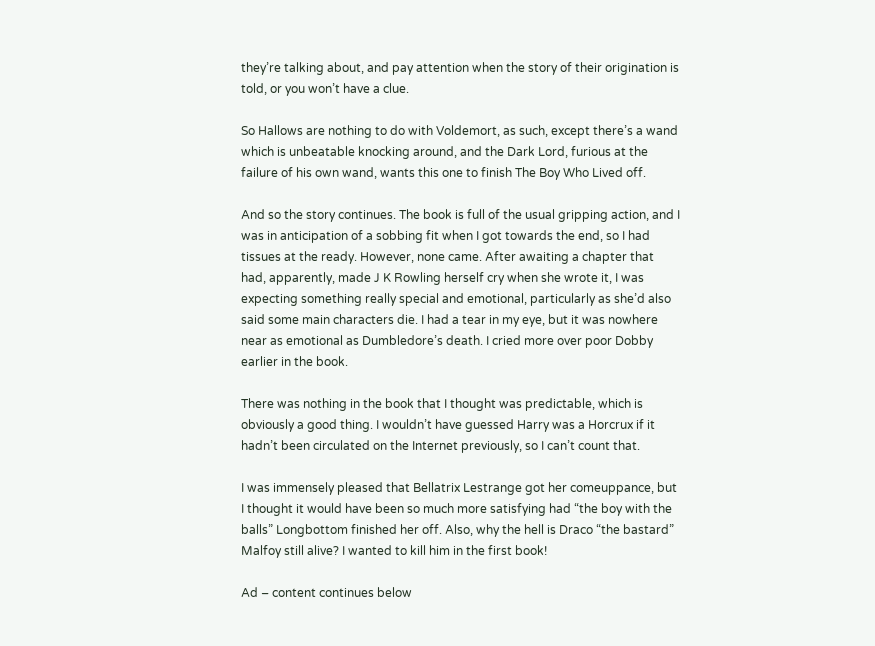they’re talking about, and pay attention when the story of their origination is told, or you won’t have a clue.

So Hallows are nothing to do with Voldemort, as such, except there’s a wand which is unbeatable knocking around, and the Dark Lord, furious at the failure of his own wand, wants this one to finish The Boy Who Lived off.

And so the story continues. The book is full of the usual gripping action, and I was in anticipation of a sobbing fit when I got towards the end, so I had tissues at the ready. However, none came. After awaiting a chapter that had, apparently, made J K Rowling herself cry when she wrote it, I was expecting something really special and emotional, particularly as she’d also said some main characters die. I had a tear in my eye, but it was nowhere near as emotional as Dumbledore’s death. I cried more over poor Dobby earlier in the book.

There was nothing in the book that I thought was predictable, which is obviously a good thing. I wouldn’t have guessed Harry was a Horcrux if it hadn’t been circulated on the Internet previously, so I can’t count that.

I was immensely pleased that Bellatrix Lestrange got her comeuppance, but I thought it would have been so much more satisfying had “the boy with the balls” Longbottom finished her off. Also, why the hell is Draco “the bastard” Malfoy still alive? I wanted to kill him in the first book!

Ad – content continues below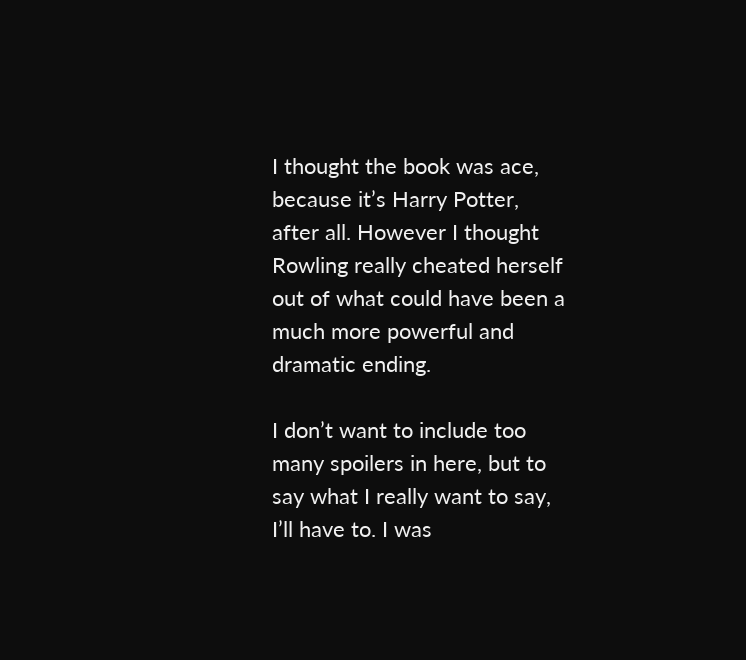I thought the book was ace, because it’s Harry Potter, after all. However I thought Rowling really cheated herself out of what could have been a much more powerful and dramatic ending.

I don’t want to include too many spoilers in here, but to say what I really want to say, I’ll have to. I was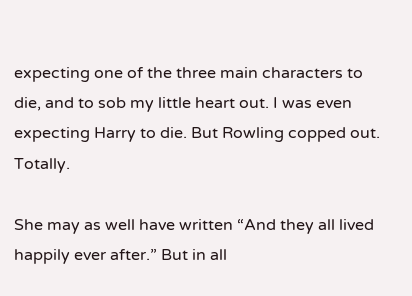expecting one of the three main characters to die, and to sob my little heart out. I was even expecting Harry to die. But Rowling copped out. Totally.

She may as well have written “And they all lived happily ever after.” But in all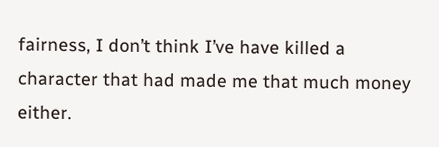fairness, I don’t think I’ve have killed a character that had made me that much money either.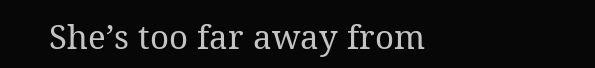She’s too far away from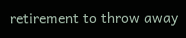retirement to throw away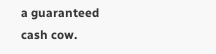a guaranteed cash cow.